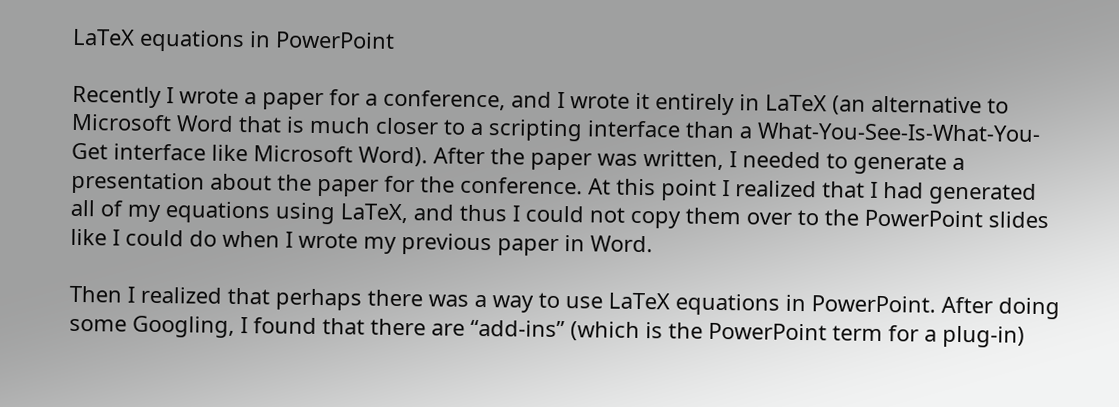LaTeX equations in PowerPoint

Recently I wrote a paper for a conference, and I wrote it entirely in LaTeX (an alternative to Microsoft Word that is much closer to a scripting interface than a What-You-See-Is-What-You-Get interface like Microsoft Word). After the paper was written, I needed to generate a presentation about the paper for the conference. At this point I realized that I had generated all of my equations using LaTeX, and thus I could not copy them over to the PowerPoint slides like I could do when I wrote my previous paper in Word.

Then I realized that perhaps there was a way to use LaTeX equations in PowerPoint. After doing some Googling, I found that there are “add-ins” (which is the PowerPoint term for a plug-in)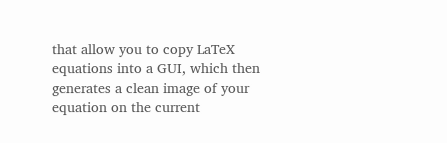that allow you to copy LaTeX equations into a GUI, which then generates a clean image of your equation on the current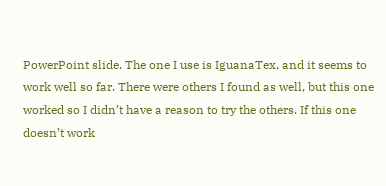PowerPoint slide. The one I use is IguanaTex, and it seems to work well so far. There were others I found as well, but this one worked so I didn’t have a reason to try the others. If this one doesn’t work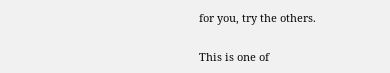for you, try the others.

This is one of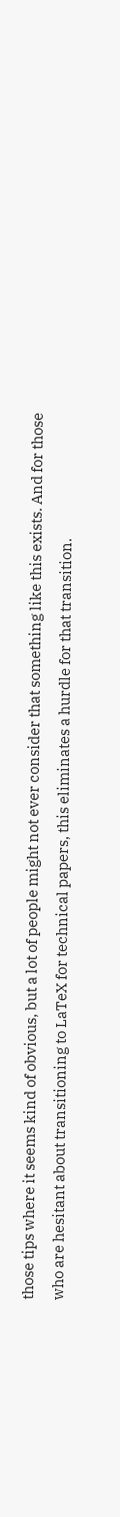those tips where it seems kind of obvious, but a lot of people might not ever consider that something like this exists. And for those who are hesitant about transitioning to LaTeX for technical papers, this eliminates a hurdle for that transition.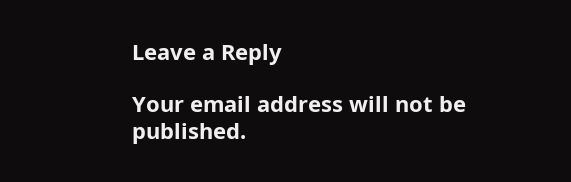Leave a Reply

Your email address will not be published.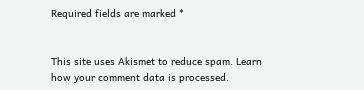Required fields are marked *


This site uses Akismet to reduce spam. Learn how your comment data is processed.